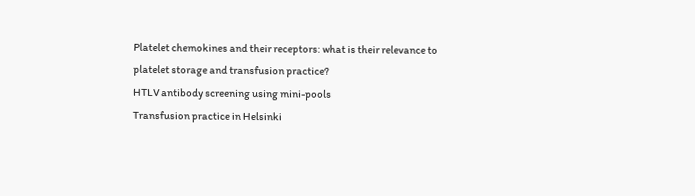Platelet chemokines and their receptors: what is their relevance to platelet storage and transfusion practice?
HTLV antibody screening using mini-pools
Transfusion practice in Helsinki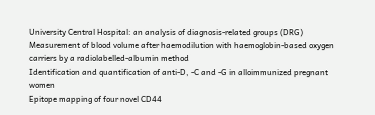University Central Hospital: an analysis of diagnosis-related groups (DRG)
Measurement of blood volume after haemodilution with haemoglobin-based oxygen carriers by a radiolabelled-albumin method
Identification and quantification of anti-D, -C and -G in alloimmunized pregnant women
Epitope mapping of four novel CD44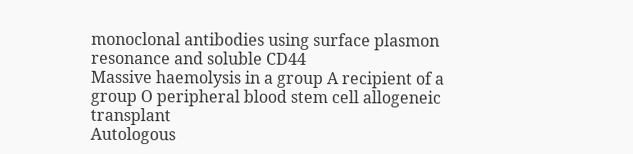monoclonal antibodies using surface plasmon resonance and soluble CD44
Massive haemolysis in a group A recipient of a group O peripheral blood stem cell allogeneic transplant
Autologous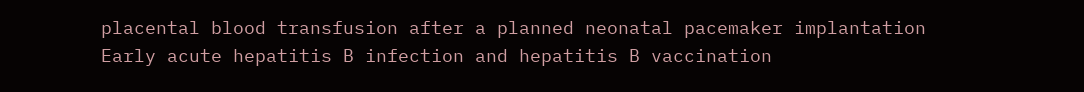placental blood transfusion after a planned neonatal pacemaker implantation
Early acute hepatitis B infection and hepatitis B vaccination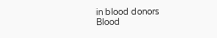in blood donors
Blood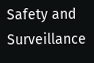Safety and Surveillance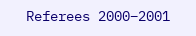Referees 2000–2001